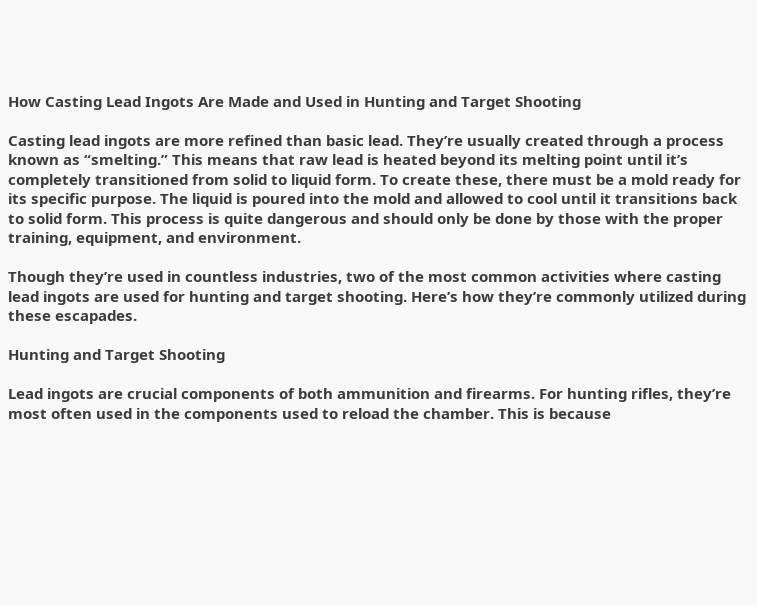How Casting Lead Ingots Are Made and Used in Hunting and Target Shooting

Casting lead ingots are more refined than basic lead. They’re usually created through a process known as “smelting.” This means that raw lead is heated beyond its melting point until it’s completely transitioned from solid to liquid form. To create these, there must be a mold ready for its specific purpose. The liquid is poured into the mold and allowed to cool until it transitions back to solid form. This process is quite dangerous and should only be done by those with the proper training, equipment, and environment.

Though they’re used in countless industries, two of the most common activities where casting lead ingots are used for hunting and target shooting. Here’s how they’re commonly utilized during these escapades.

Hunting and Target Shooting

Lead ingots are crucial components of both ammunition and firearms. For hunting rifles, they’re most often used in the components used to reload the chamber. This is because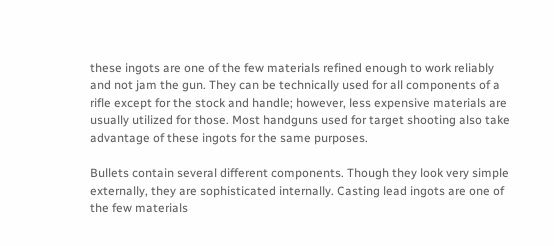these ingots are one of the few materials refined enough to work reliably and not jam the gun. They can be technically used for all components of a rifle except for the stock and handle; however, less expensive materials are usually utilized for those. Most handguns used for target shooting also take advantage of these ingots for the same purposes.

Bullets contain several different components. Though they look very simple externally, they are sophisticated internally. Casting lead ingots are one of the few materials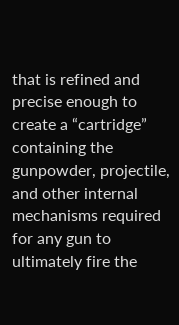that is refined and precise enough to create a “cartridge” containing the gunpowder, projectile, and other internal mechanisms required for any gun to ultimately fire the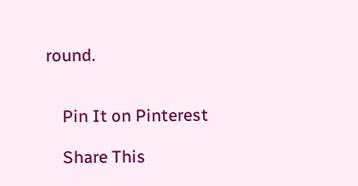round.


    Pin It on Pinterest

    Share This